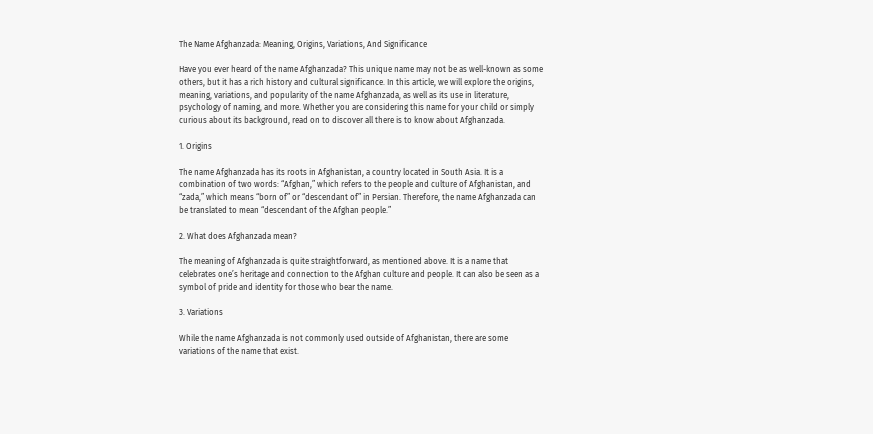The Name Afghanzada: Meaning, Origins, Variations, And Significance

Have you ever heard of the name Afghanzada? This unique name may not be as well-known as some others, but it has a rich history and cultural significance. In this article, we will explore the origins, meaning, variations, and popularity of the name Afghanzada, as well as its use in literature, psychology of naming, and more. Whether you are considering this name for your child or simply curious about its background, read on to discover all there is to know about Afghanzada.

1. Origins

The name Afghanzada has its roots in Afghanistan, a country located in South Asia. It is a combination of two words: “Afghan,” which refers to the people and culture of Afghanistan, and “zada,” which means “born of” or “descendant of” in Persian. Therefore, the name Afghanzada can be translated to mean “descendant of the Afghan people.”

2. What does Afghanzada mean?

The meaning of Afghanzada is quite straightforward, as mentioned above. It is a name that celebrates one’s heritage and connection to the Afghan culture and people. It can also be seen as a symbol of pride and identity for those who bear the name.

3. Variations

While the name Afghanzada is not commonly used outside of Afghanistan, there are some variations of the name that exist.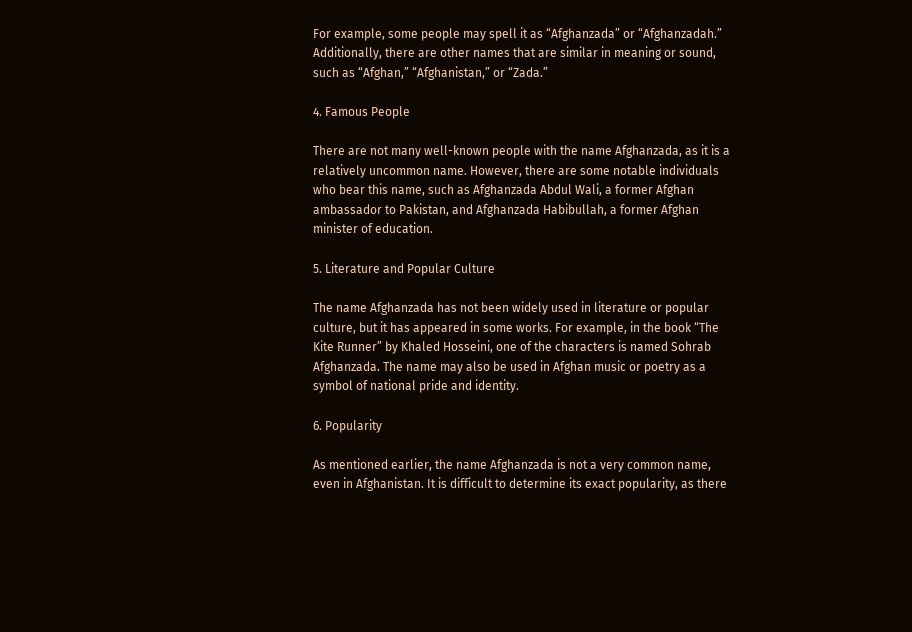For example, some people may spell it as “Afghanzada” or “Afghanzadah.” Additionally, there are other names that are similar in meaning or sound, such as “Afghan,” “Afghanistan,” or “Zada.”

4. Famous People

There are not many well-known people with the name Afghanzada, as it is a relatively uncommon name. However, there are some notable individuals who bear this name, such as Afghanzada Abdul Wali, a former Afghan ambassador to Pakistan, and Afghanzada Habibullah, a former Afghan minister of education.

5. Literature and Popular Culture

The name Afghanzada has not been widely used in literature or popular culture, but it has appeared in some works. For example, in the book “The Kite Runner” by Khaled Hosseini, one of the characters is named Sohrab Afghanzada. The name may also be used in Afghan music or poetry as a symbol of national pride and identity.

6. Popularity

As mentioned earlier, the name Afghanzada is not a very common name, even in Afghanistan. It is difficult to determine its exact popularity, as there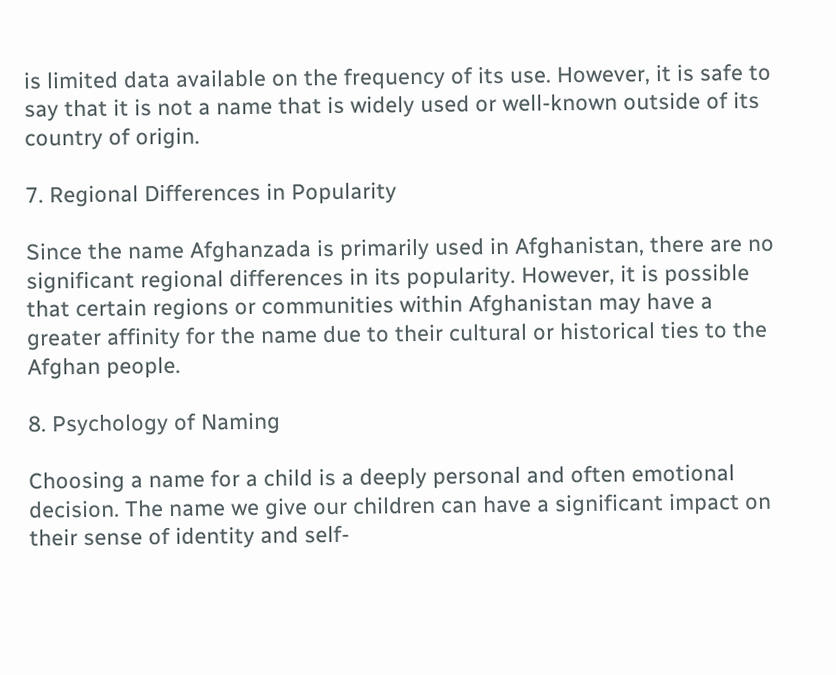is limited data available on the frequency of its use. However, it is safe to say that it is not a name that is widely used or well-known outside of its country of origin.

7. Regional Differences in Popularity

Since the name Afghanzada is primarily used in Afghanistan, there are no significant regional differences in its popularity. However, it is possible that certain regions or communities within Afghanistan may have a greater affinity for the name due to their cultural or historical ties to the Afghan people.

8. Psychology of Naming

Choosing a name for a child is a deeply personal and often emotional decision. The name we give our children can have a significant impact on their sense of identity and self-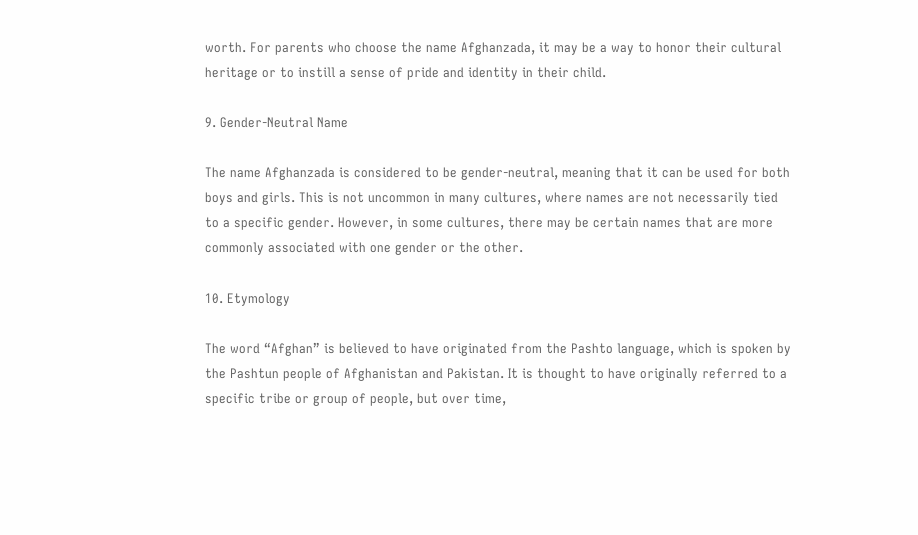worth. For parents who choose the name Afghanzada, it may be a way to honor their cultural heritage or to instill a sense of pride and identity in their child.

9. Gender-Neutral Name

The name Afghanzada is considered to be gender-neutral, meaning that it can be used for both boys and girls. This is not uncommon in many cultures, where names are not necessarily tied to a specific gender. However, in some cultures, there may be certain names that are more commonly associated with one gender or the other.

10. Etymology

The word “Afghan” is believed to have originated from the Pashto language, which is spoken by the Pashtun people of Afghanistan and Pakistan. It is thought to have originally referred to a specific tribe or group of people, but over time,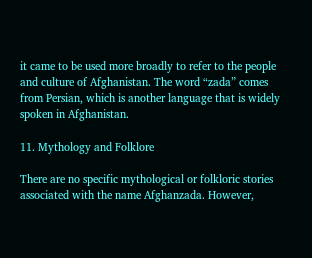it came to be used more broadly to refer to the people and culture of Afghanistan. The word “zada” comes from Persian, which is another language that is widely spoken in Afghanistan.

11. Mythology and Folklore

There are no specific mythological or folkloric stories associated with the name Afghanzada. However,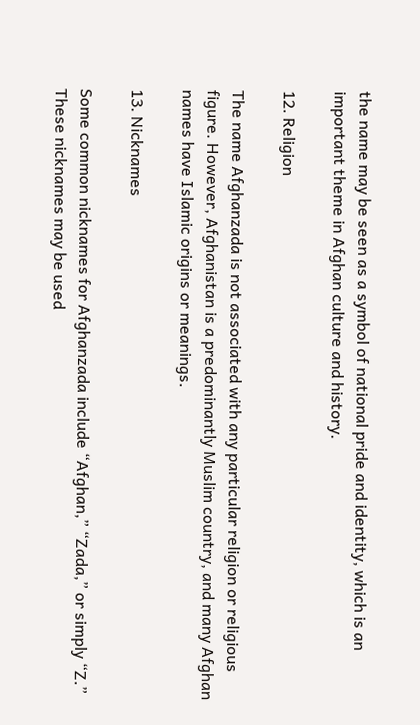the name may be seen as a symbol of national pride and identity, which is an important theme in Afghan culture and history.

12. Religion

The name Afghanzada is not associated with any particular religion or religious figure. However, Afghanistan is a predominantly Muslim country, and many Afghan names have Islamic origins or meanings.

13. Nicknames

Some common nicknames for Afghanzada include “Afghan,” “Zada,” or simply “Z.” These nicknames may be used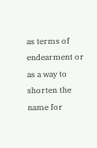as terms of endearment or as a way to shorten the name for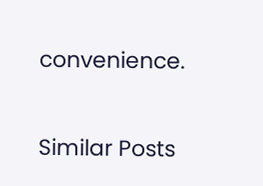convenience.

Similar Posts